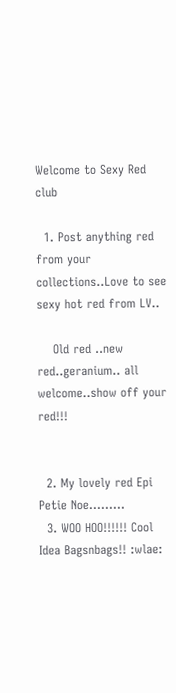Welcome to Sexy Red club

  1. Post anything red from your collections..Love to see sexy hot red from LV..

    Old red ..new red..geranium.. all welcome..show off your red!!!


  2. My lovely red Epi Petie Noe.........
  3. WOO HOO!!!!!! Cool Idea Bagsnbags!! :wlae: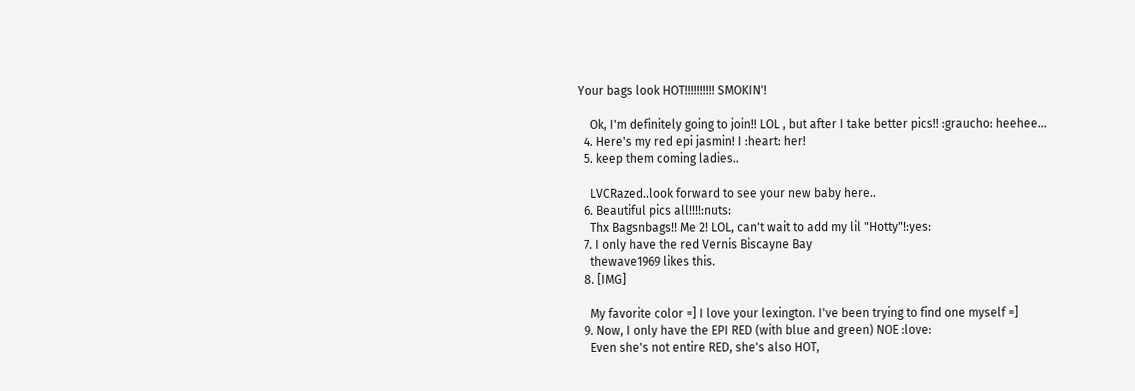Your bags look HOT!!!!!!!!!! SMOKIN'!

    Ok, I'm definitely going to join!! LOL , but after I take better pics!! :graucho: heehee...
  4. Here's my red epi jasmin! I :heart: her!
  5. keep them coming ladies..

    LVCRazed..look forward to see your new baby here..
  6. Beautiful pics all!!!!:nuts:
    Thx Bagsnbags!! Me 2! LOL, can't wait to add my lil "Hotty"!:yes:
  7. I only have the red Vernis Biscayne Bay
    thewave1969 likes this.
  8. [IMG]

    My favorite color =] I love your lexington. I've been trying to find one myself =]
  9. Now, I only have the EPI RED (with blue and green) NOE :love:
    Even she's not entire RED, she's also HOT,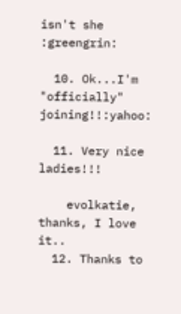isn't she :greengrin:

  10. Ok...I'm "officially" joining!!:yahoo:

  11. Very nice ladies!!!

    evolkatie, thanks, I love it..
  12. Thanks to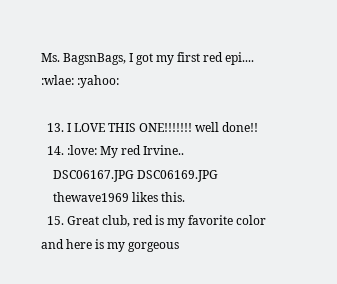Ms. BagsnBags, I got my first red epi.... :wlae: :yahoo:

  13. I LOVE THIS ONE!!!!!!! well done!!
  14. :love: My red Irvine..
    DSC06167.JPG DSC06169.JPG
    thewave1969 likes this.
  15. Great club, red is my favorite color and here is my gorgeous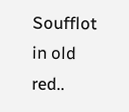Soufflot in old red..